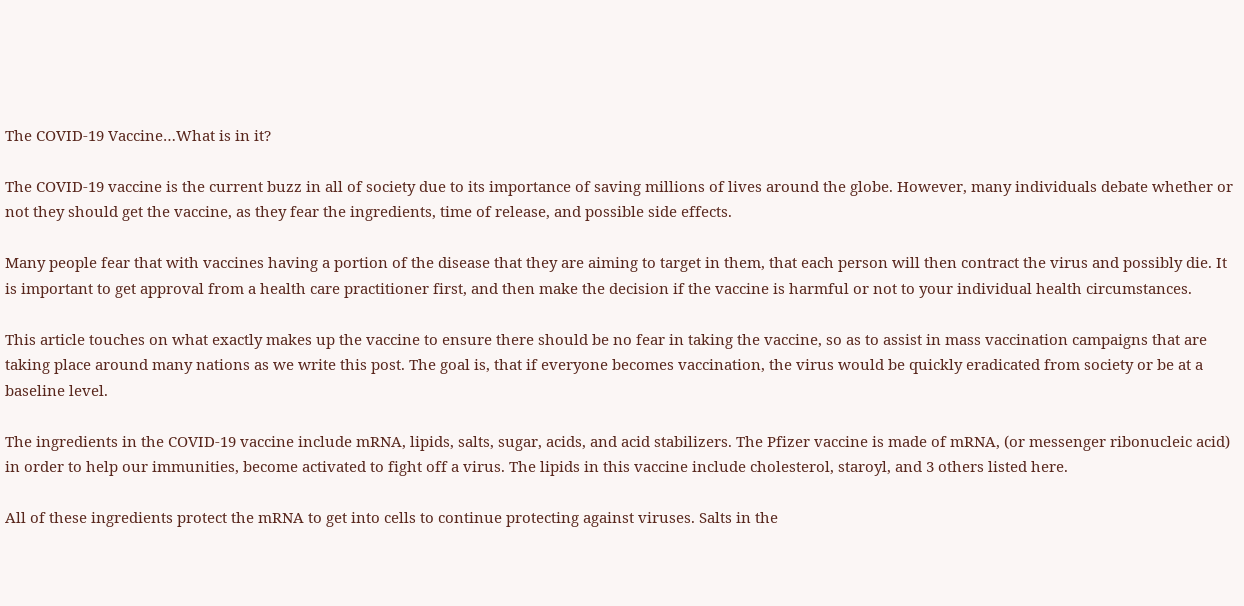The COVID-19 Vaccine…What is in it?

The COVID-19 vaccine is the current buzz in all of society due to its importance of saving millions of lives around the globe. However, many individuals debate whether or not they should get the vaccine, as they fear the ingredients, time of release, and possible side effects.

Many people fear that with vaccines having a portion of the disease that they are aiming to target in them, that each person will then contract the virus and possibly die. It is important to get approval from a health care practitioner first, and then make the decision if the vaccine is harmful or not to your individual health circumstances.

This article touches on what exactly makes up the vaccine to ensure there should be no fear in taking the vaccine, so as to assist in mass vaccination campaigns that are taking place around many nations as we write this post. The goal is, that if everyone becomes vaccination, the virus would be quickly eradicated from society or be at a baseline level.

The ingredients in the COVID-19 vaccine include mRNA, lipids, salts, sugar, acids, and acid stabilizers. The Pfizer vaccine is made of mRNA, (or messenger ribonucleic acid) in order to help our immunities, become activated to fight off a virus. The lipids in this vaccine include cholesterol, staroyl, and 3 others listed here.

All of these ingredients protect the mRNA to get into cells to continue protecting against viruses. Salts in the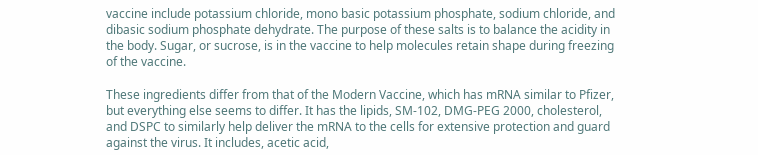vaccine include potassium chloride, mono basic potassium phosphate, sodium chloride, and dibasic sodium phosphate dehydrate. The purpose of these salts is to balance the acidity in the body. Sugar, or sucrose, is in the vaccine to help molecules retain shape during freezing of the vaccine.

These ingredients differ from that of the Modern Vaccine, which has mRNA similar to Pfizer, but everything else seems to differ. It has the lipids, SM-102, DMG-PEG 2000, cholesterol, and DSPC to similarly help deliver the mRNA to the cells for extensive protection and guard against the virus. It includes, acetic acid,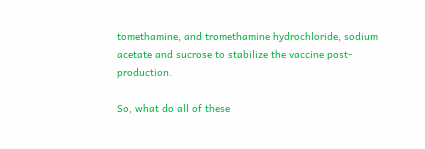tomethamine, and tromethamine hydrochloride, sodium acetate and sucrose to stabilize the vaccine post-production.

So, what do all of these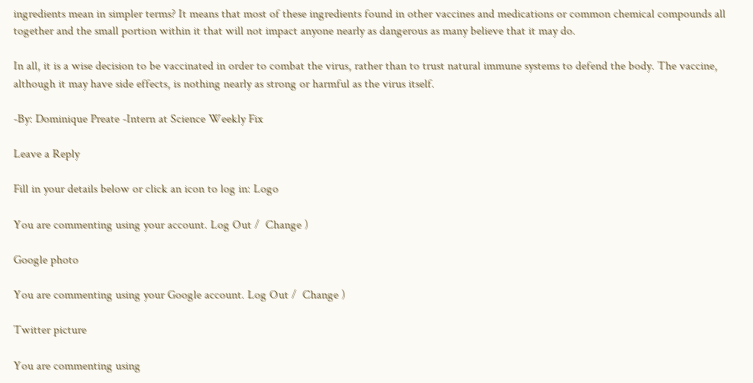ingredients mean in simpler terms? It means that most of these ingredients found in other vaccines and medications or common chemical compounds all together and the small portion within it that will not impact anyone nearly as dangerous as many believe that it may do.

In all, it is a wise decision to be vaccinated in order to combat the virus, rather than to trust natural immune systems to defend the body. The vaccine, although it may have side effects, is nothing nearly as strong or harmful as the virus itself.

-By: Dominique Preate -Intern at Science Weekly Fix

Leave a Reply

Fill in your details below or click an icon to log in: Logo

You are commenting using your account. Log Out /  Change )

Google photo

You are commenting using your Google account. Log Out /  Change )

Twitter picture

You are commenting using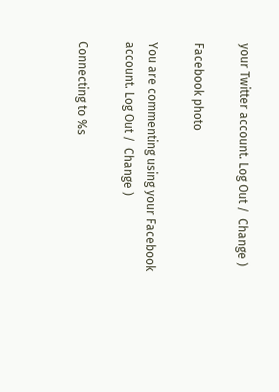your Twitter account. Log Out /  Change )

Facebook photo

You are commenting using your Facebook account. Log Out /  Change )

Connecting to %s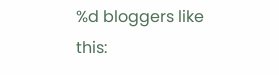%d bloggers like this: